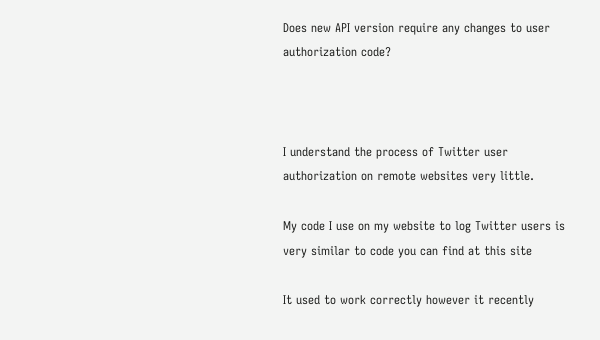Does new API version require any changes to user authorization code?



I understand the process of Twitter user authorization on remote websites very little.

My code I use on my website to log Twitter users is very similar to code you can find at this site

It used to work correctly however it recently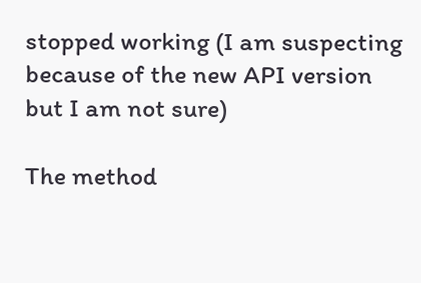stopped working (I am suspecting because of the new API version but I am not sure)

The method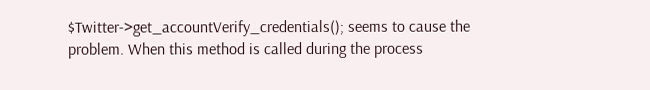$Twitter->get_accountVerify_credentials(); seems to cause the problem. When this method is called during the process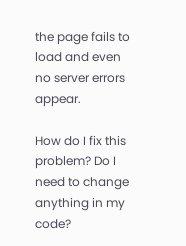the page fails to load and even no server errors appear.

How do I fix this problem? Do I need to change anything in my code?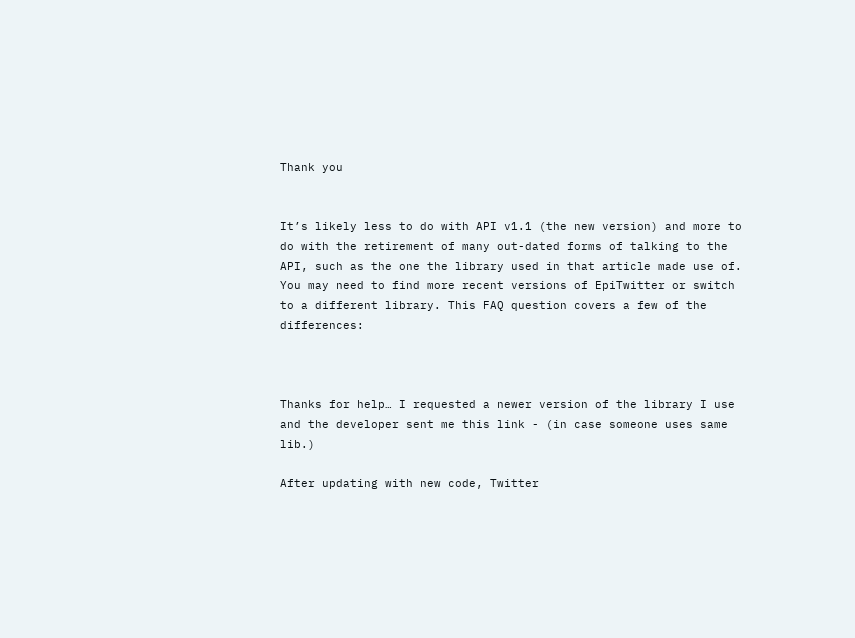Thank you


It’s likely less to do with API v1.1 (the new version) and more to do with the retirement of many out-dated forms of talking to the API, such as the one the library used in that article made use of. You may need to find more recent versions of EpiTwitter or switch to a different library. This FAQ question covers a few of the differences:



Thanks for help… I requested a newer version of the library I use and the developer sent me this link - (in case someone uses same lib.)

After updating with new code, Twitter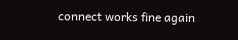connect works fine again